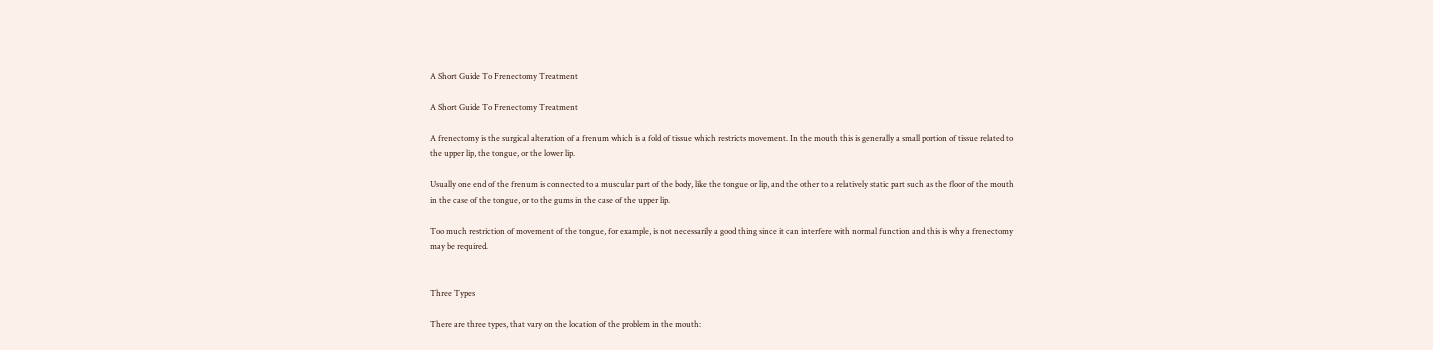A Short Guide To Frenectomy Treatment

A Short Guide To Frenectomy Treatment

A frenectomy is the surgical alteration of a frenum which is a fold of tissue which restricts movement. In the mouth this is generally a small portion of tissue related to the upper lip, the tongue, or the lower lip.

Usually one end of the frenum is connected to a muscular part of the body, like the tongue or lip, and the other to a relatively static part such as the floor of the mouth in the case of the tongue, or to the gums in the case of the upper lip.

Too much restriction of movement of the tongue, for example, is not necessarily a good thing since it can interfere with normal function and this is why a frenectomy may be required.


Three Types

There are three types, that vary on the location of the problem in the mouth: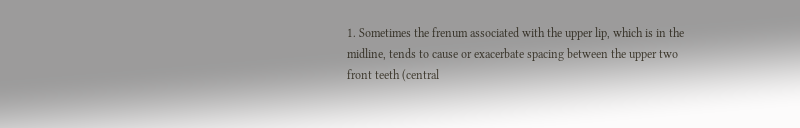1. Sometimes the frenum associated with the upper lip, which is in the midline, tends to cause or exacerbate spacing between the upper two front teeth (central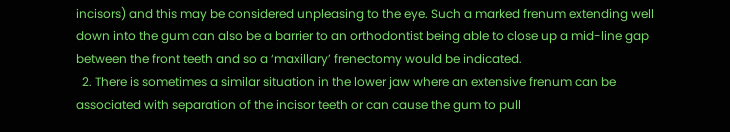incisors) and this may be considered unpleasing to the eye. Such a marked frenum extending well down into the gum can also be a barrier to an orthodontist being able to close up a mid-line gap between the front teeth and so a ‘maxillary’ frenectomy would be indicated.
  2. There is sometimes a similar situation in the lower jaw where an extensive frenum can be associated with separation of the incisor teeth or can cause the gum to pull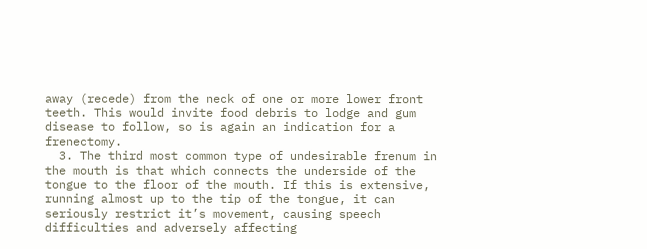away (recede) from the neck of one or more lower front teeth. This would invite food debris to lodge and gum disease to follow, so is again an indication for a frenectomy.
  3. The third most common type of undesirable frenum in the mouth is that which connects the underside of the tongue to the floor of the mouth. If this is extensive, running almost up to the tip of the tongue, it can seriously restrict it’s movement, causing speech difficulties and adversely affecting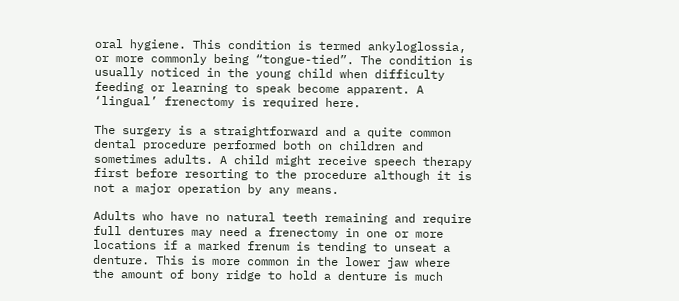oral hygiene. This condition is termed ankyloglossia, or more commonly being “tongue-tied”. The condition is usually noticed in the young child when difficulty feeding or learning to speak become apparent. A ‘lingual’ frenectomy is required here.

The surgery is a straightforward and a quite common dental procedure performed both on children and sometimes adults. A child might receive speech therapy first before resorting to the procedure although it is not a major operation by any means.

Adults who have no natural teeth remaining and require full dentures may need a frenectomy in one or more locations if a marked frenum is tending to unseat a denture. This is more common in the lower jaw where the amount of bony ridge to hold a denture is much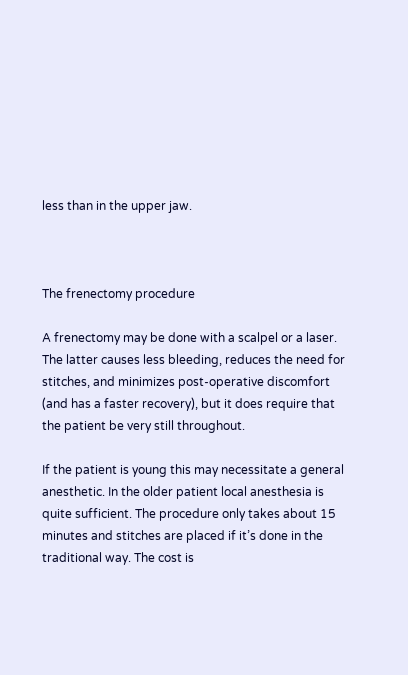less than in the upper jaw.



The frenectomy procedure

A frenectomy may be done with a scalpel or a laser. The latter causes less bleeding, reduces the need for stitches, and minimizes post-operative discomfort (and has a faster recovery), but it does require that the patient be very still throughout.

If the patient is young this may necessitate a general anesthetic. In the older patient local anesthesia is quite sufficient. The procedure only takes about 15 minutes and stitches are placed if it’s done in the traditional way. The cost is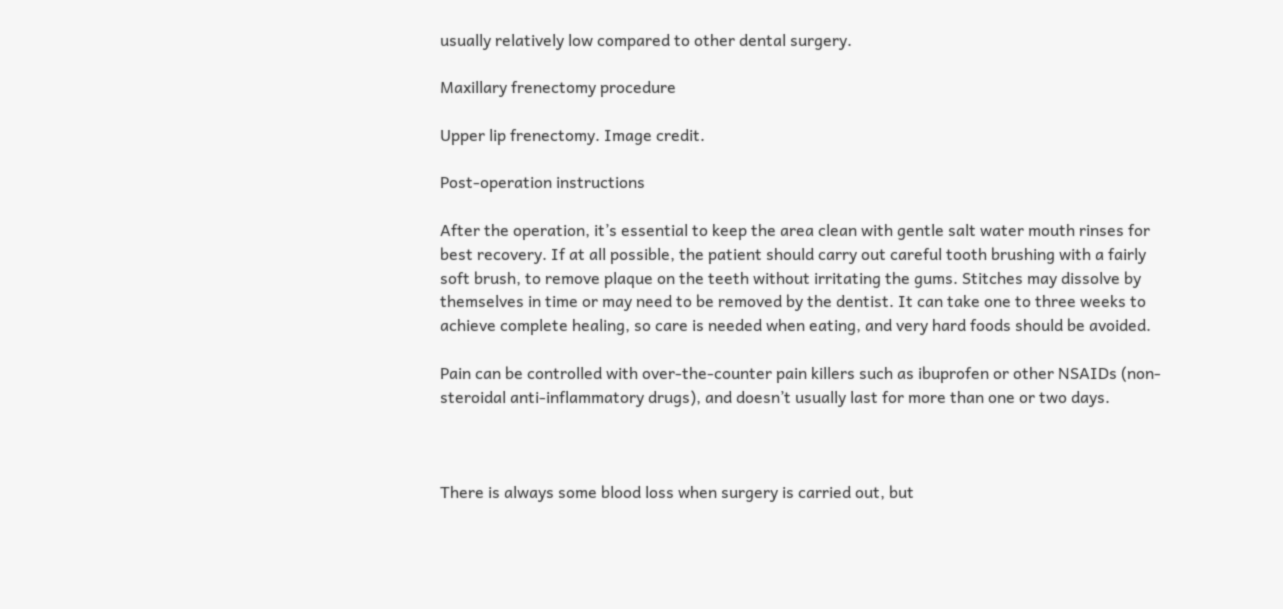usually relatively low compared to other dental surgery.

Maxillary frenectomy procedure

Upper lip frenectomy. Image credit.

Post-operation instructions

After the operation, it’s essential to keep the area clean with gentle salt water mouth rinses for best recovery. If at all possible, the patient should carry out careful tooth brushing with a fairly soft brush, to remove plaque on the teeth without irritating the gums. Stitches may dissolve by themselves in time or may need to be removed by the dentist. It can take one to three weeks to achieve complete healing, so care is needed when eating, and very hard foods should be avoided.

Pain can be controlled with over-the-counter pain killers such as ibuprofen or other NSAIDs (non-steroidal anti-inflammatory drugs), and doesn’t usually last for more than one or two days.



There is always some blood loss when surgery is carried out, but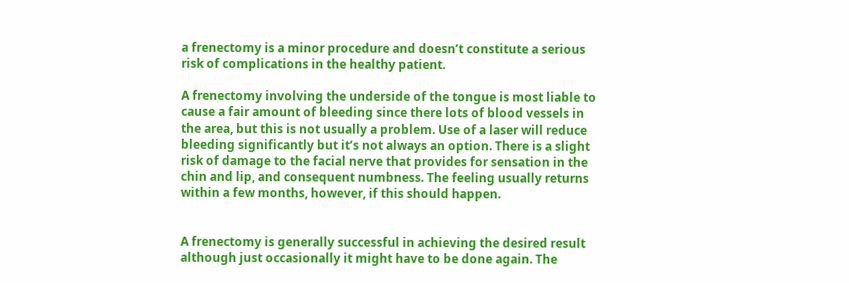a frenectomy is a minor procedure and doesn’t constitute a serious risk of complications in the healthy patient.

A frenectomy involving the underside of the tongue is most liable to cause a fair amount of bleeding since there lots of blood vessels in the area, but this is not usually a problem. Use of a laser will reduce bleeding significantly but it’s not always an option. There is a slight risk of damage to the facial nerve that provides for sensation in the chin and lip, and consequent numbness. The feeling usually returns within a few months, however, if this should happen.


A frenectomy is generally successful in achieving the desired result although just occasionally it might have to be done again. The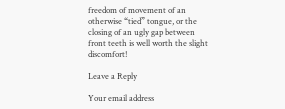freedom of movement of an otherwise “tied” tongue, or the closing of an ugly gap between front teeth is well worth the slight discomfort!

Leave a Reply

Your email address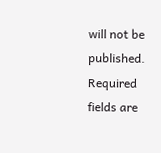will not be published. Required fields are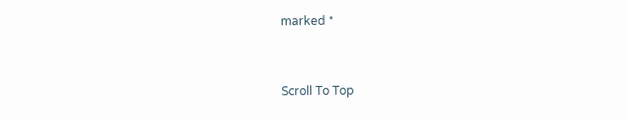marked *


Scroll To Top